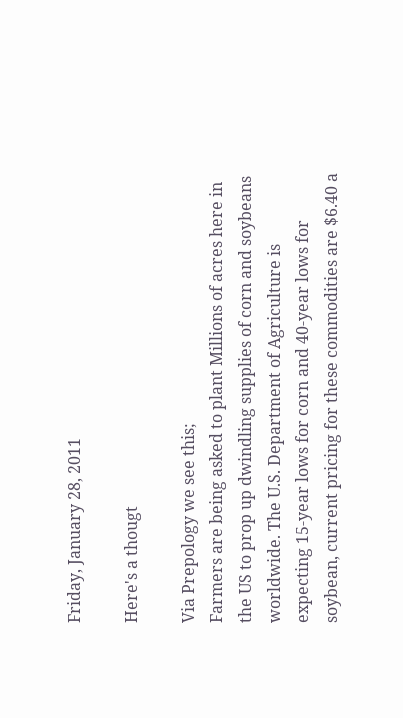Friday, January 28, 2011

Here's a thougt

Via Prepology we see this;
Farmers are being asked to plant Millions of acres here in the US to prop up dwindling supplies of corn and soybeans worldwide. The U.S. Department of Agriculture is expecting 15-year lows for corn and 40-year lows for soybean, current pricing for these commodities are $6.40 a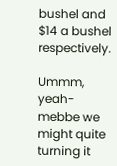bushel and $14 a bushel respectively.

Ummm, yeah- mebbe we might quite turning it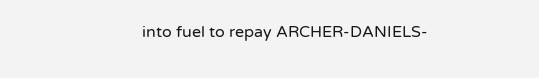into fuel to repay ARCHER-DANIELS-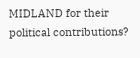MIDLAND for their political contributions?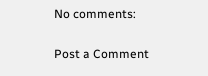No comments:

Post a Comment